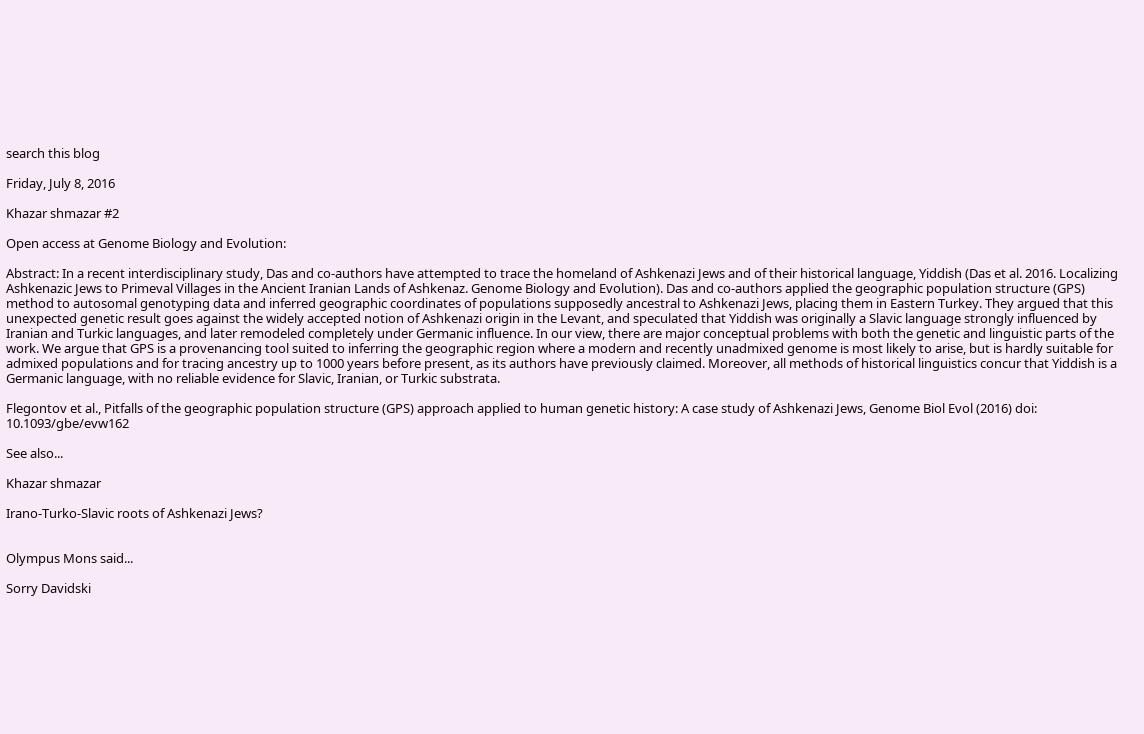search this blog

Friday, July 8, 2016

Khazar shmazar #2

Open access at Genome Biology and Evolution:

Abstract: In a recent interdisciplinary study, Das and co-authors have attempted to trace the homeland of Ashkenazi Jews and of their historical language, Yiddish (Das et al. 2016. Localizing Ashkenazic Jews to Primeval Villages in the Ancient Iranian Lands of Ashkenaz. Genome Biology and Evolution). Das and co-authors applied the geographic population structure (GPS) method to autosomal genotyping data and inferred geographic coordinates of populations supposedly ancestral to Ashkenazi Jews, placing them in Eastern Turkey. They argued that this unexpected genetic result goes against the widely accepted notion of Ashkenazi origin in the Levant, and speculated that Yiddish was originally a Slavic language strongly influenced by Iranian and Turkic languages, and later remodeled completely under Germanic influence. In our view, there are major conceptual problems with both the genetic and linguistic parts of the work. We argue that GPS is a provenancing tool suited to inferring the geographic region where a modern and recently unadmixed genome is most likely to arise, but is hardly suitable for admixed populations and for tracing ancestry up to 1000 years before present, as its authors have previously claimed. Moreover, all methods of historical linguistics concur that Yiddish is a Germanic language, with no reliable evidence for Slavic, Iranian, or Turkic substrata.

Flegontov et al., Pitfalls of the geographic population structure (GPS) approach applied to human genetic history: A case study of Ashkenazi Jews, Genome Biol Evol (2016) doi: 10.1093/gbe/evw162

See also...

Khazar shmazar

Irano-Turko-Slavic roots of Ashkenazi Jews?


Olympus Mons said...

Sorry Davidski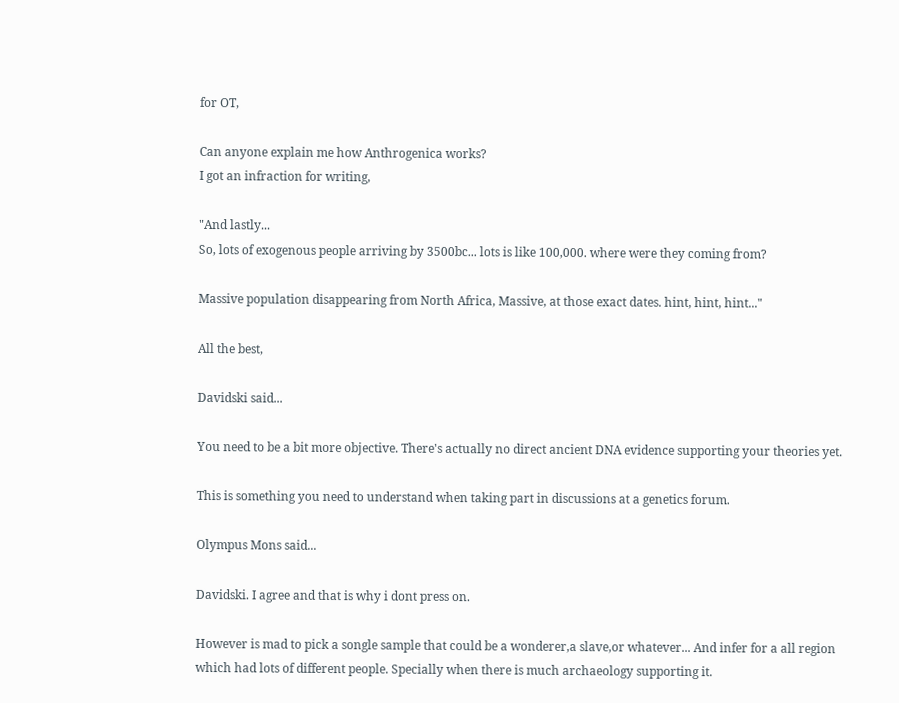for OT,

Can anyone explain me how Anthrogenica works?
I got an infraction for writing,

"And lastly...
So, lots of exogenous people arriving by 3500bc... lots is like 100,000. where were they coming from?

Massive population disappearing from North Africa, Massive, at those exact dates. hint, hint, hint..."

All the best,

Davidski said...

You need to be a bit more objective. There's actually no direct ancient DNA evidence supporting your theories yet.

This is something you need to understand when taking part in discussions at a genetics forum.

Olympus Mons said...

Davidski. I agree and that is why i dont press on.

However is mad to pick a songle sample that could be a wonderer,a slave,or whatever... And infer for a all region which had lots of different people. Specially when there is much archaeology supporting it.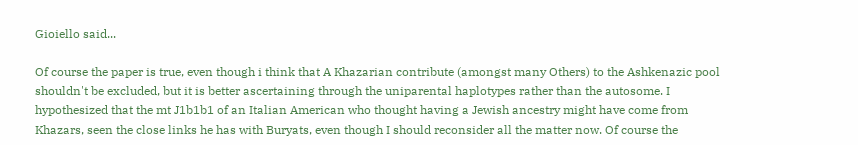Gioiello said...

Of course the paper is true, even though i think that A Khazarian contribute (amongst many Others) to the Ashkenazic pool shouldn't be excluded, but it is better ascertaining through the uniparental haplotypes rather than the autosome. I hypothesized that the mt J1b1b1 of an Italian American who thought having a Jewish ancestry might have come from Khazars, seen the close links he has with Buryats, even though I should reconsider all the matter now. Of course the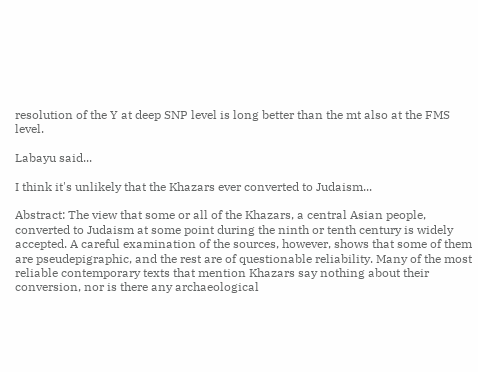resolution of the Y at deep SNP level is long better than the mt also at the FMS level.

Labayu said...

I think it's unlikely that the Khazars ever converted to Judaism...

Abstract: The view that some or all of the Khazars, a central Asian people, converted to Judaism at some point during the ninth or tenth century is widely accepted. A careful examination of the sources, however, shows that some of them are pseudepigraphic, and the rest are of questionable reliability. Many of the most reliable contemporary texts that mention Khazars say nothing about their conversion, nor is there any archaeological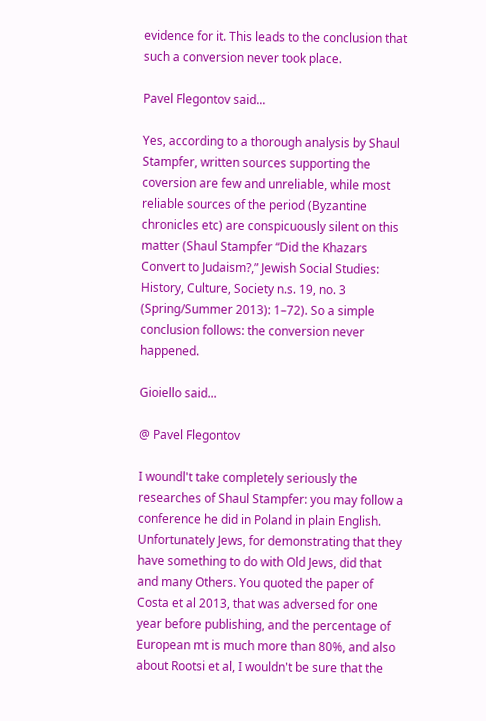evidence for it. This leads to the conclusion that such a conversion never took place.

Pavel Flegontov said...

Yes, according to a thorough analysis by Shaul Stampfer, written sources supporting the coversion are few and unreliable, while most reliable sources of the period (Byzantine chronicles etc) are conspicuously silent on this matter (Shaul Stampfer “Did the Khazars Convert to Judaism?,” Jewish Social Studies: History, Culture, Society n.s. 19, no. 3 (Spring/Summer 2013): 1–72). So a simple conclusion follows: the conversion never happened.

Gioiello said...

@ Pavel Flegontov

I woundl't take completely seriously the researches of Shaul Stampfer: you may follow a conference he did in Poland in plain English. Unfortunately Jews, for demonstrating that they have something to do with Old Jews, did that and many Others. You quoted the paper of Costa et al 2013, that was adversed for one year before publishing, and the percentage of European mt is much more than 80%, and also about Rootsi et al, I wouldn't be sure that the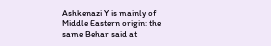Ashkenazi Y is mainly of Middle Eastern origin: the same Behar said at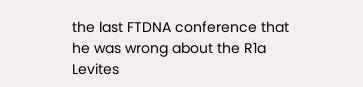the last FTDNA conference that he was wrong about the R1a Levites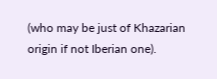(who may be just of Khazarian origin if not Iberian one).